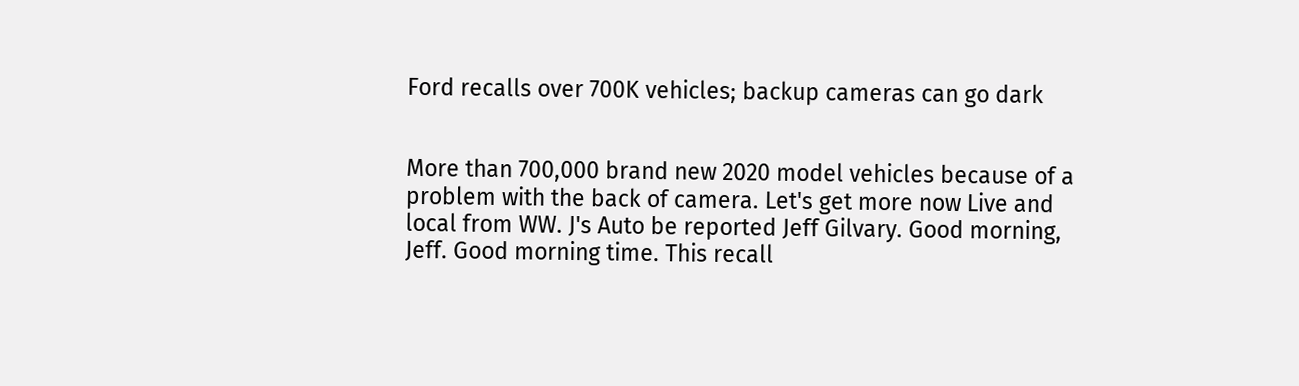Ford recalls over 700K vehicles; backup cameras can go dark


More than 700,000 brand new 2020 model vehicles because of a problem with the back of camera. Let's get more now Live and local from WW. J's Auto be reported Jeff Gilvary. Good morning, Jeff. Good morning time. This recall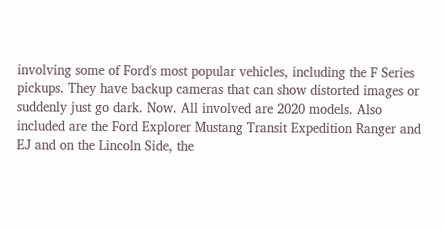involving some of Ford's most popular vehicles, including the F Series pickups. They have backup cameras that can show distorted images or suddenly just go dark. Now. All involved are 2020 models. Also included are the Ford Explorer Mustang Transit Expedition Ranger and EJ and on the Lincoln Side, the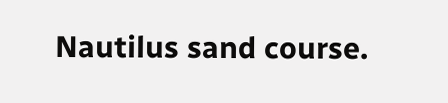Nautilus sand course.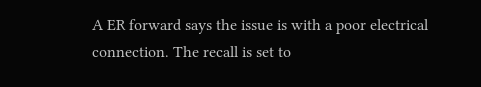A ER forward says the issue is with a poor electrical connection. The recall is set to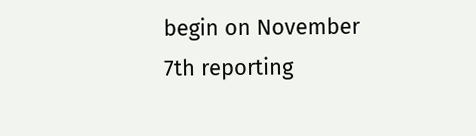begin on November 7th reporting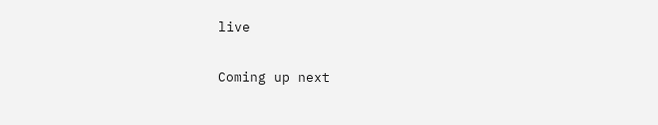live

Coming up next